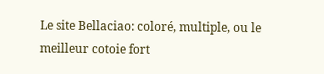Le site Bellaciao: coloré, multiple, ou le meilleur cotoie fort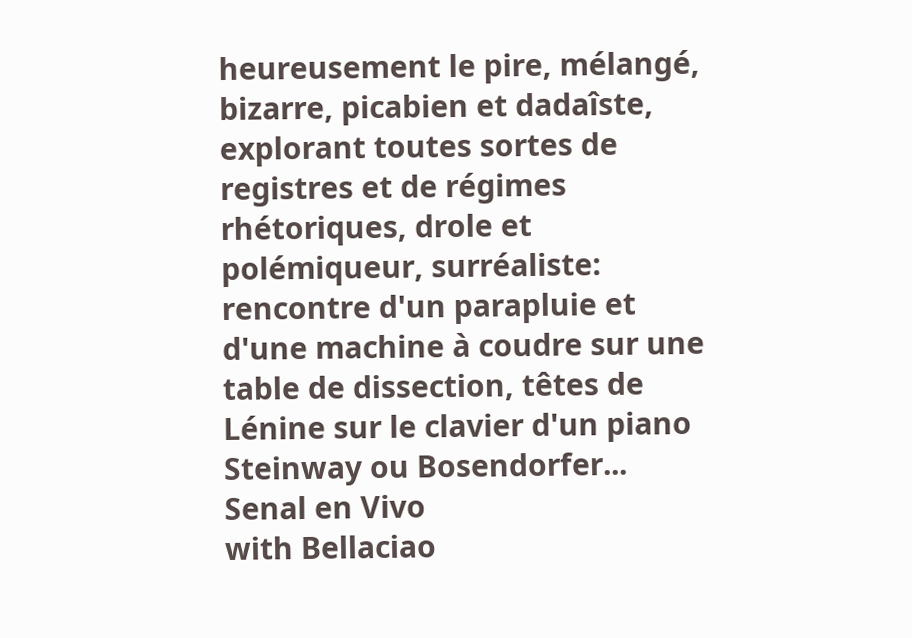heureusement le pire, mélangé, bizarre, picabien et dadaîste, explorant toutes sortes de registres et de régimes rhétoriques, drole et polémiqueur, surréaliste: rencontre d'un parapluie et d'une machine à coudre sur une table de dissection, têtes de Lénine sur le clavier d'un piano Steinway ou Bosendorfer...
Senal en Vivo
with Bellaciao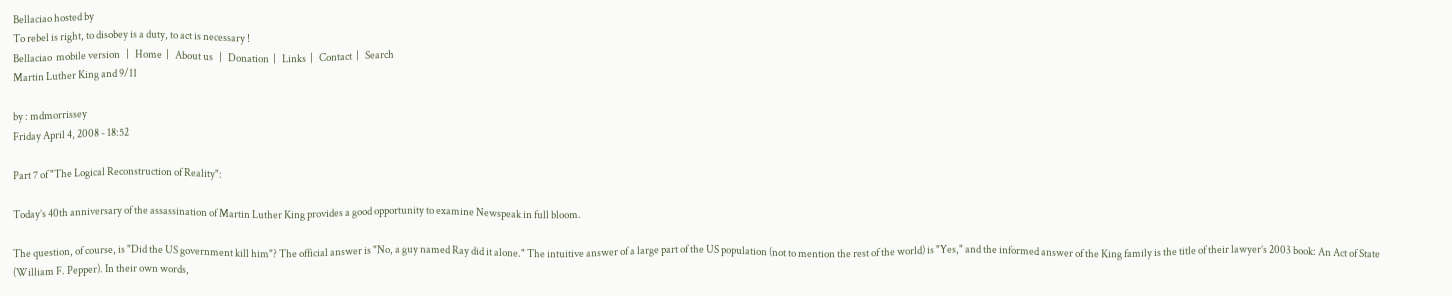Bellaciao hosted by
To rebel is right, to disobey is a duty, to act is necessary !
Bellaciao  mobile version   |   Home  |   About us   |   Donation  |   Links  |   Contact  |   Search
Martin Luther King and 9/11

by : mdmorrissey
Friday April 4, 2008 - 18:52

Part 7 of "The Logical Reconstruction of Reality":

Today’s 40th anniversary of the assassination of Martin Luther King provides a good opportunity to examine Newspeak in full bloom.

The question, of course, is "Did the US government kill him"? The official answer is "No, a guy named Ray did it alone." The intuitive answer of a large part of the US population (not to mention the rest of the world) is "Yes," and the informed answer of the King family is the title of their lawyer’s 2003 book: An Act of State (William F. Pepper). In their own words,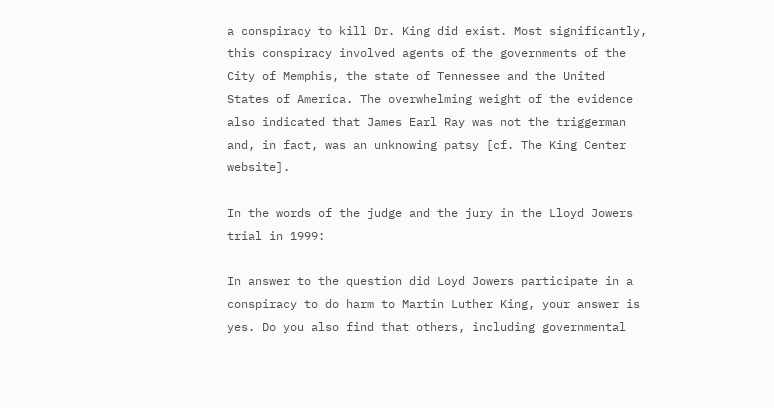a conspiracy to kill Dr. King did exist. Most significantly, this conspiracy involved agents of the governments of the City of Memphis, the state of Tennessee and the United States of America. The overwhelming weight of the evidence also indicated that James Earl Ray was not the triggerman and, in fact, was an unknowing patsy [cf. The King Center website].

In the words of the judge and the jury in the Lloyd Jowers trial in 1999:

In answer to the question did Loyd Jowers participate in a conspiracy to do harm to Martin Luther King, your answer is yes. Do you also find that others, including governmental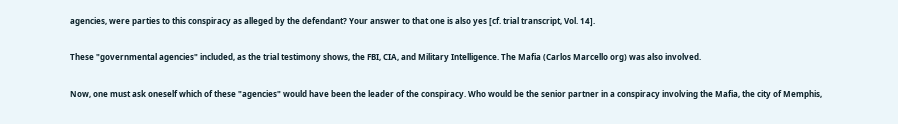agencies, were parties to this conspiracy as alleged by the defendant? Your answer to that one is also yes [cf. trial transcript, Vol. 14].

These "governmental agencies" included, as the trial testimony shows, the FBI, CIA, and Military Intelligence. The Mafia (Carlos Marcello org) was also involved.

Now, one must ask oneself which of these "agencies" would have been the leader of the conspiracy. Who would be the senior partner in a conspiracy involving the Mafia, the city of Memphis,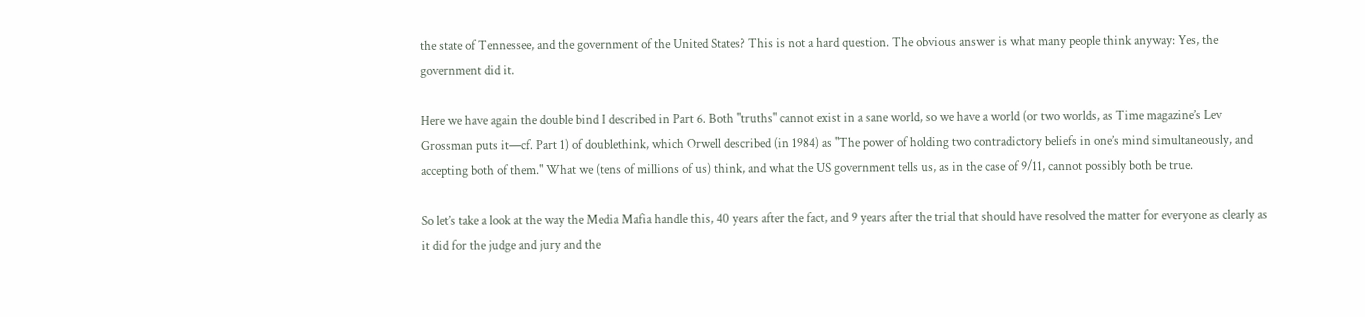the state of Tennessee, and the government of the United States? This is not a hard question. The obvious answer is what many people think anyway: Yes, the government did it.

Here we have again the double bind I described in Part 6. Both "truths" cannot exist in a sane world, so we have a world (or two worlds, as Time magazine’s Lev Grossman puts it—cf. Part 1) of doublethink, which Orwell described (in 1984) as "The power of holding two contradictory beliefs in one’s mind simultaneously, and accepting both of them." What we (tens of millions of us) think, and what the US government tells us, as in the case of 9/11, cannot possibly both be true.

So let’s take a look at the way the Media Mafia handle this, 40 years after the fact, and 9 years after the trial that should have resolved the matter for everyone as clearly as it did for the judge and jury and the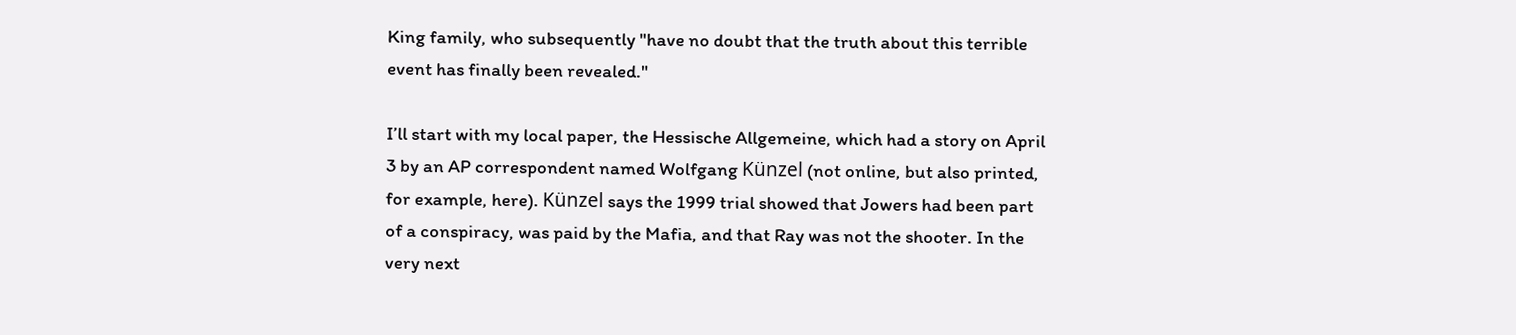King family, who subsequently "have no doubt that the truth about this terrible event has finally been revealed."

I’ll start with my local paper, the Hessische Allgemeine, which had a story on April 3 by an AP correspondent named Wolfgang Künzel (not online, but also printed, for example, here). Künzel says the 1999 trial showed that Jowers had been part of a conspiracy, was paid by the Mafia, and that Ray was not the shooter. In the very next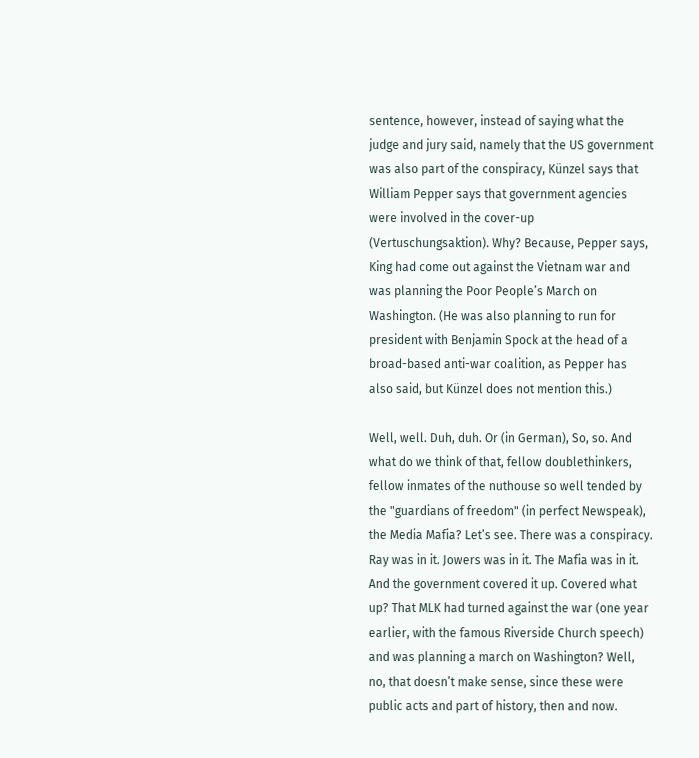sentence, however, instead of saying what the judge and jury said, namely that the US government was also part of the conspiracy, Künzel says that William Pepper says that government agencies were involved in the cover-up (Vertuschungsaktion). Why? Because, Pepper says, King had come out against the Vietnam war and was planning the Poor People’s March on Washington. (He was also planning to run for president with Benjamin Spock at the head of a broad-based anti-war coalition, as Pepper has also said, but Künzel does not mention this.)

Well, well. Duh, duh. Or (in German), So, so. And what do we think of that, fellow doublethinkers, fellow inmates of the nuthouse so well tended by the "guardians of freedom" (in perfect Newspeak), the Media Mafia? Let’s see. There was a conspiracy. Ray was in it. Jowers was in it. The Mafia was in it. And the government covered it up. Covered what up? That MLK had turned against the war (one year earlier, with the famous Riverside Church speech) and was planning a march on Washington? Well, no, that doesn’t make sense, since these were public acts and part of history, then and now.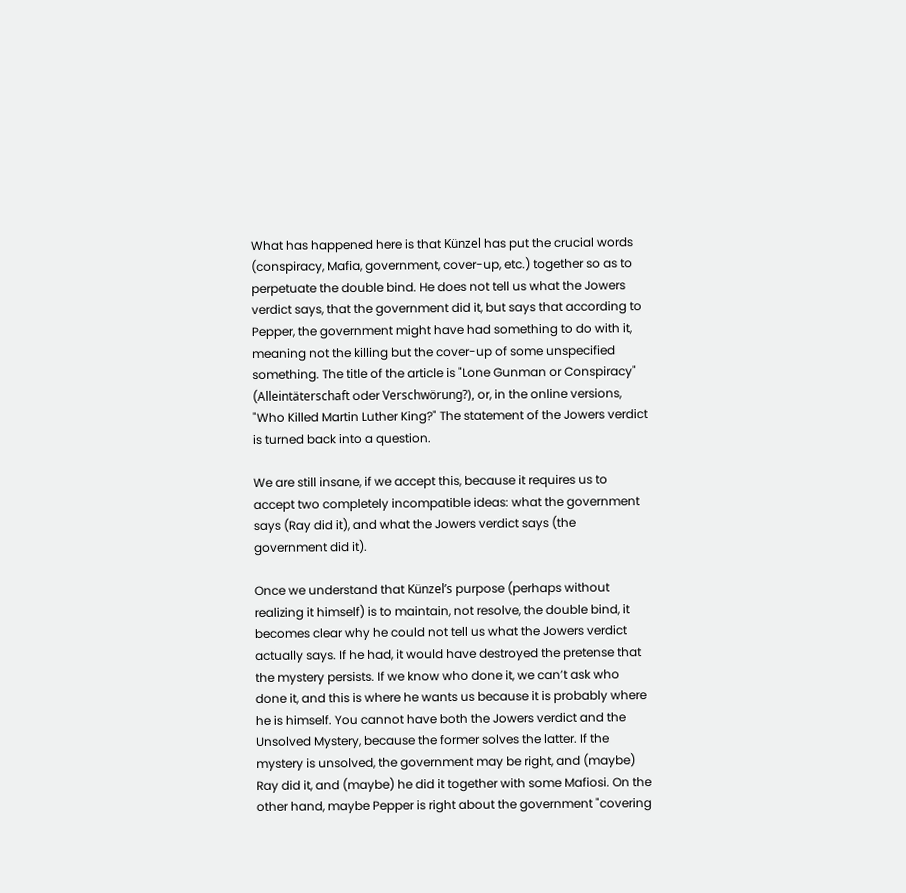What has happened here is that Künzel has put the crucial words (conspiracy, Mafia, government, cover-up, etc.) together so as to perpetuate the double bind. He does not tell us what the Jowers verdict says, that the government did it, but says that according to Pepper, the government might have had something to do with it, meaning not the killing but the cover-up of some unspecified something. The title of the article is "Lone Gunman or Conspiracy" (Alleintäterschaft oder Verschwörung?), or, in the online versions, "Who Killed Martin Luther King?" The statement of the Jowers verdict is turned back into a question.

We are still insane, if we accept this, because it requires us to accept two completely incompatible ideas: what the government says (Ray did it), and what the Jowers verdict says (the government did it).

Once we understand that Künzel’s purpose (perhaps without realizing it himself) is to maintain, not resolve, the double bind, it becomes clear why he could not tell us what the Jowers verdict actually says. If he had, it would have destroyed the pretense that the mystery persists. If we know who done it, we can’t ask who done it, and this is where he wants us because it is probably where he is himself. You cannot have both the Jowers verdict and the Unsolved Mystery, because the former solves the latter. If the mystery is unsolved, the government may be right, and (maybe) Ray did it, and (maybe) he did it together with some Mafiosi. On the other hand, maybe Pepper is right about the government "covering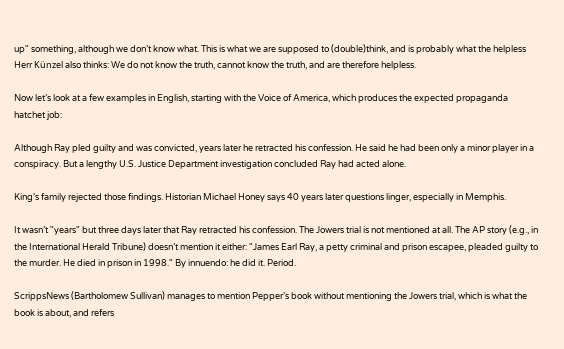up" something, although we don’t know what. This is what we are supposed to (double)think, and is probably what the helpless Herr Künzel also thinks: We do not know the truth, cannot know the truth, and are therefore helpless.

Now let’s look at a few examples in English, starting with the Voice of America, which produces the expected propaganda hatchet job:

Although Ray pled guilty and was convicted, years later he retracted his confession. He said he had been only a minor player in a conspiracy. But a lengthy U.S. Justice Department investigation concluded Ray had acted alone.

King’s family rejected those findings. Historian Michael Honey says 40 years later questions linger, especially in Memphis.

It wasn’t "years" but three days later that Ray retracted his confession. The Jowers trial is not mentioned at all. The AP story (e.g., in the International Herald Tribune) doesn’t mention it either: "James Earl Ray, a petty criminal and prison escapee, pleaded guilty to the murder. He died in prison in 1998." By innuendo: he did it. Period.

ScrippsNews (Bartholomew Sullivan) manages to mention Pepper’s book without mentioning the Jowers trial, which is what the book is about, and refers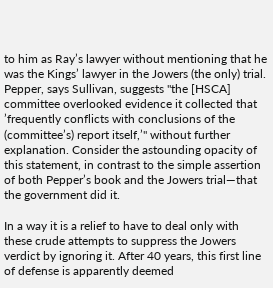to him as Ray’s lawyer without mentioning that he was the Kings’ lawyer in the Jowers (the only) trial. Pepper, says Sullivan, suggests "the [HSCA] committee overlooked evidence it collected that ’frequently conflicts with conclusions of the (committee’s) report itself,’" without further explanation. Consider the astounding opacity of this statement, in contrast to the simple assertion of both Pepper’s book and the Jowers trial—that the government did it.

In a way it is a relief to have to deal only with these crude attempts to suppress the Jowers verdict by ignoring it. After 40 years, this first line of defense is apparently deemed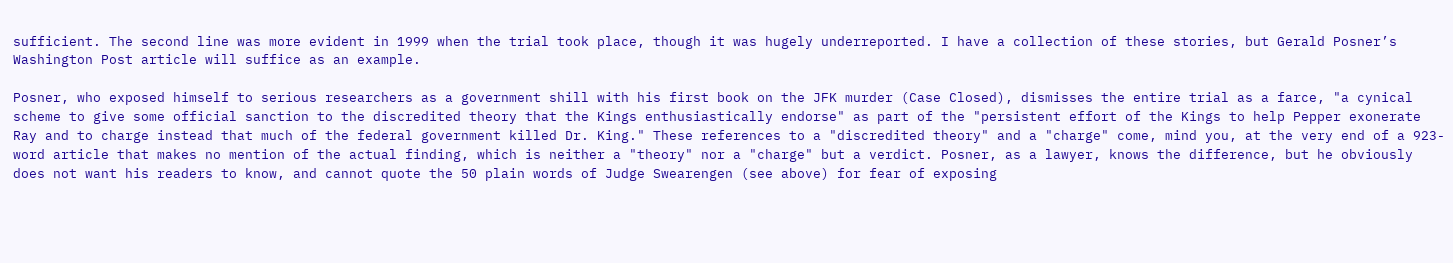sufficient. The second line was more evident in 1999 when the trial took place, though it was hugely underreported. I have a collection of these stories, but Gerald Posner’s Washington Post article will suffice as an example.

Posner, who exposed himself to serious researchers as a government shill with his first book on the JFK murder (Case Closed), dismisses the entire trial as a farce, "a cynical scheme to give some official sanction to the discredited theory that the Kings enthusiastically endorse" as part of the "persistent effort of the Kings to help Pepper exonerate Ray and to charge instead that much of the federal government killed Dr. King." These references to a "discredited theory" and a "charge" come, mind you, at the very end of a 923-word article that makes no mention of the actual finding, which is neither a "theory" nor a "charge" but a verdict. Posner, as a lawyer, knows the difference, but he obviously does not want his readers to know, and cannot quote the 50 plain words of Judge Swearengen (see above) for fear of exposing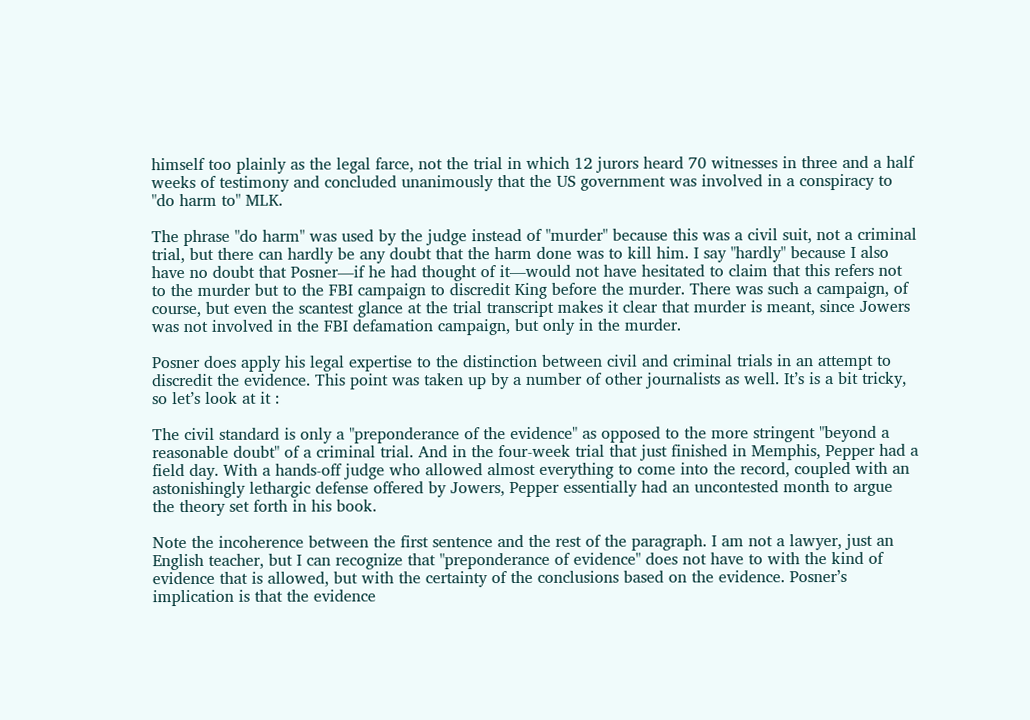himself too plainly as the legal farce, not the trial in which 12 jurors heard 70 witnesses in three and a half weeks of testimony and concluded unanimously that the US government was involved in a conspiracy to "do harm to" MLK.

The phrase "do harm" was used by the judge instead of "murder" because this was a civil suit, not a criminal trial, but there can hardly be any doubt that the harm done was to kill him. I say "hardly" because I also have no doubt that Posner—if he had thought of it—would not have hesitated to claim that this refers not to the murder but to the FBI campaign to discredit King before the murder. There was such a campaign, of course, but even the scantest glance at the trial transcript makes it clear that murder is meant, since Jowers was not involved in the FBI defamation campaign, but only in the murder.

Posner does apply his legal expertise to the distinction between civil and criminal trials in an attempt to discredit the evidence. This point was taken up by a number of other journalists as well. It’s is a bit tricky, so let’s look at it :

The civil standard is only a "preponderance of the evidence" as opposed to the more stringent "beyond a reasonable doubt" of a criminal trial. And in the four-week trial that just finished in Memphis, Pepper had a field day. With a hands-off judge who allowed almost everything to come into the record, coupled with an astonishingly lethargic defense offered by Jowers, Pepper essentially had an uncontested month to argue the theory set forth in his book.

Note the incoherence between the first sentence and the rest of the paragraph. I am not a lawyer, just an English teacher, but I can recognize that "preponderance of evidence" does not have to with the kind of evidence that is allowed, but with the certainty of the conclusions based on the evidence. Posner’s implication is that the evidence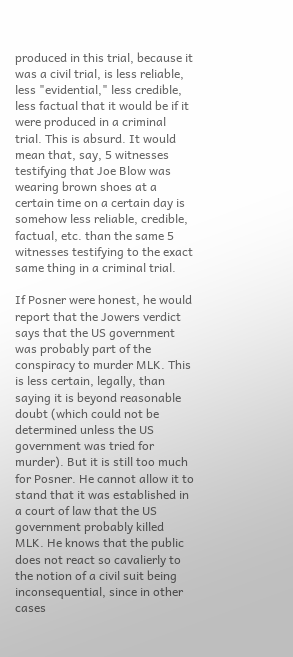produced in this trial, because it was a civil trial, is less reliable, less "evidential," less credible, less factual that it would be if it were produced in a criminal trial. This is absurd. It would mean that, say, 5 witnesses testifying that Joe Blow was wearing brown shoes at a certain time on a certain day is somehow less reliable, credible, factual, etc. than the same 5 witnesses testifying to the exact same thing in a criminal trial.

If Posner were honest, he would report that the Jowers verdict says that the US government was probably part of the conspiracy to murder MLK. This is less certain, legally, than saying it is beyond reasonable doubt (which could not be determined unless the US government was tried for murder). But it is still too much for Posner. He cannot allow it to stand that it was established in a court of law that the US government probably killed MLK. He knows that the public does not react so cavalierly to the notion of a civil suit being inconsequential, since in other cases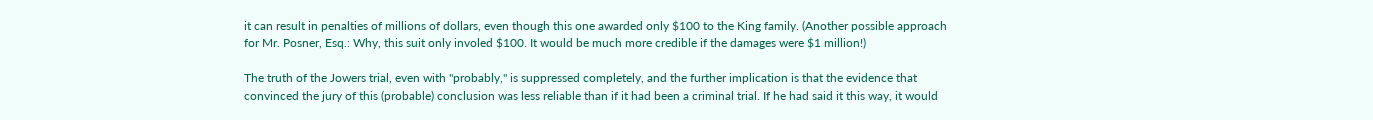it can result in penalties of millions of dollars, even though this one awarded only $100 to the King family. (Another possible approach for Mr. Posner, Esq.: Why, this suit only involed $100. It would be much more credible if the damages were $1 million!)

The truth of the Jowers trial, even with "probably," is suppressed completely, and the further implication is that the evidence that convinced the jury of this (probable) conclusion was less reliable than if it had been a criminal trial. If he had said it this way, it would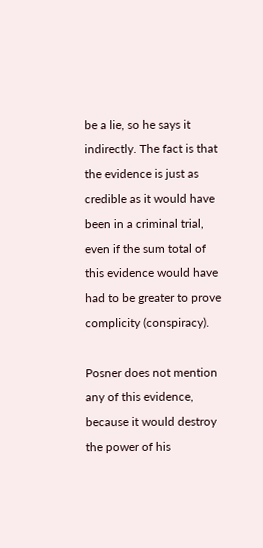be a lie, so he says it indirectly. The fact is that the evidence is just as credible as it would have been in a criminal trial, even if the sum total of this evidence would have had to be greater to prove complicity (conspiracy).

Posner does not mention any of this evidence, because it would destroy the power of his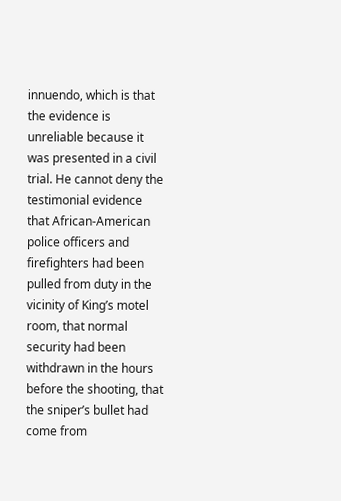innuendo, which is that the evidence is unreliable because it was presented in a civil trial. He cannot deny the testimonial evidence that African-American police officers and firefighters had been pulled from duty in the vicinity of King’s motel room, that normal security had been withdrawn in the hours before the shooting, that the sniper’s bullet had come from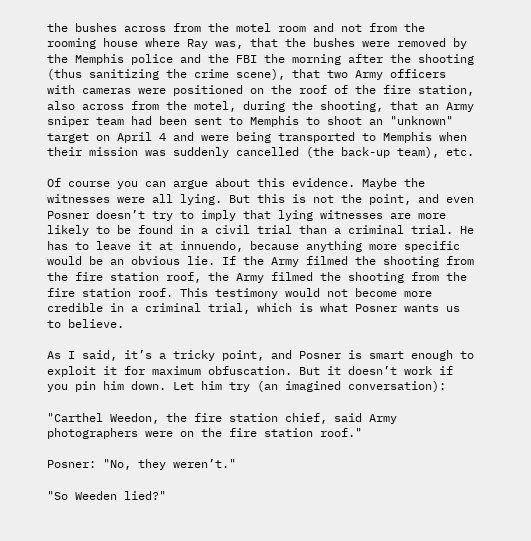the bushes across from the motel room and not from the rooming house where Ray was, that the bushes were removed by the Memphis police and the FBI the morning after the shooting (thus sanitizing the crime scene), that two Army officers with cameras were positioned on the roof of the fire station, also across from the motel, during the shooting, that an Army sniper team had been sent to Memphis to shoot an "unknown" target on April 4 and were being transported to Memphis when their mission was suddenly cancelled (the back-up team), etc.

Of course you can argue about this evidence. Maybe the witnesses were all lying. But this is not the point, and even Posner doesn’t try to imply that lying witnesses are more likely to be found in a civil trial than a criminal trial. He has to leave it at innuendo, because anything more specific would be an obvious lie. If the Army filmed the shooting from the fire station roof, the Army filmed the shooting from the fire station roof. This testimony would not become more credible in a criminal trial, which is what Posner wants us to believe.

As I said, it’s a tricky point, and Posner is smart enough to exploit it for maximum obfuscation. But it doesn’t work if you pin him down. Let him try (an imagined conversation):

"Carthel Weedon, the fire station chief, said Army photographers were on the fire station roof."

Posner: "No, they weren’t."

"So Weeden lied?"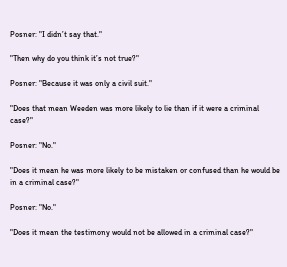Posner: "I didn’t say that."

"Then why do you think it’s not true?"

Posner: "Because it was only a civil suit."

"Does that mean Weeden was more likely to lie than if it were a criminal case?"

Posner: "No."

"Does it mean he was more likely to be mistaken or confused than he would be in a criminal case?"

Posner: "No."

"Does it mean the testimony would not be allowed in a criminal case?"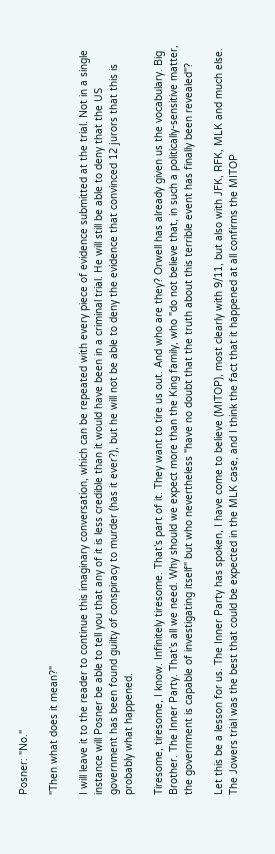Posner: "No."

"Then what does it mean?"

I will leave it to the reader to continue this imaginary conversation, which can be repeated with every piece of evidence submitted at the trial. Not in a single instance will Posner be able to tell you that any of it is less credible than it would have been in a criminal trial. He will still be able to deny that the US government has been found guilty of conspiracy to murder (has it ever?), but he will not be able to deny the evidence that convinced 12 jurors that this is probably what happened.

Tiresome, tiresome, I know. Infinitely tiresome. That’s part of it. They want to tire us out. And who are they? Orwell has already given us the vocabulary. Big Brother. The Inner Party. That’s all we need. Why should we expect more than the King family, who "do not believe that, in such a politically-sensitive matter, the government is capable of investigating itself" but who nevertheless "have no doubt that the truth about this terrible event has finally been revealed"?

Let this be a lesson for us. The Inner Party has spoken, I have come to believe (MITOP), most clearly with 9/11, but also with JFK, RFK, MLK and much else. The Jowers trial was the best that could be expected in the MLK case, and I think the fact that it happened at all confirms the MITOP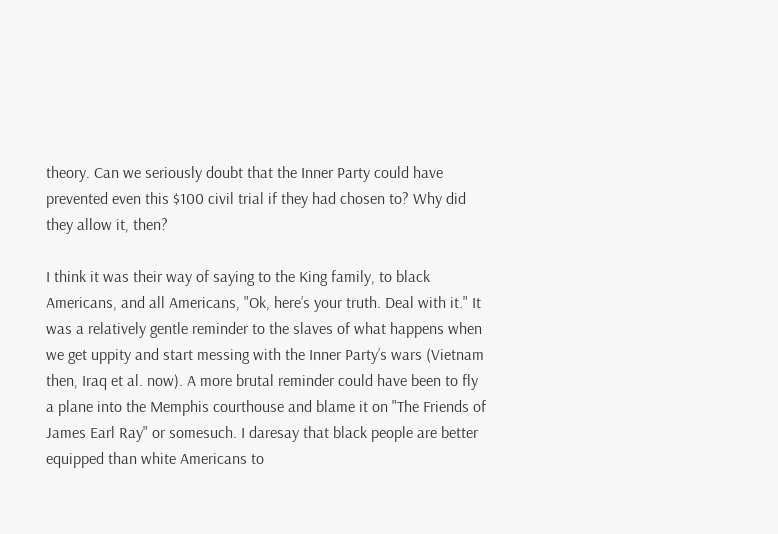theory. Can we seriously doubt that the Inner Party could have prevented even this $100 civil trial if they had chosen to? Why did they allow it, then?

I think it was their way of saying to the King family, to black Americans, and all Americans, "Ok, here’s your truth. Deal with it." It was a relatively gentle reminder to the slaves of what happens when we get uppity and start messing with the Inner Party’s wars (Vietnam then, Iraq et al. now). A more brutal reminder could have been to fly a plane into the Memphis courthouse and blame it on "The Friends of James Earl Ray" or somesuch. I daresay that black people are better equipped than white Americans to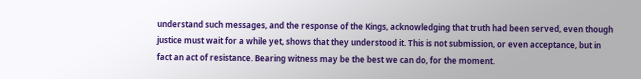understand such messages, and the response of the Kings, acknowledging that truth had been served, even though justice must wait for a while yet, shows that they understood it. This is not submission, or even acceptance, but in fact an act of resistance. Bearing witness may be the best we can do, for the moment.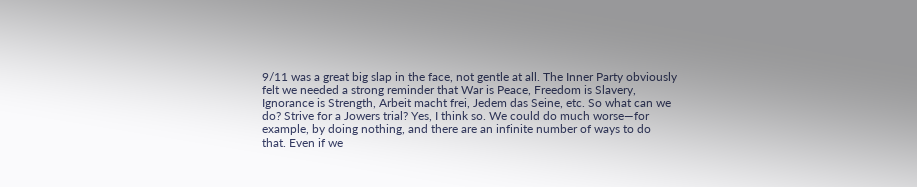9/11 was a great big slap in the face, not gentle at all. The Inner Party obviously felt we needed a strong reminder that War is Peace, Freedom is Slavery, Ignorance is Strength, Arbeit macht frei, Jedem das Seine, etc. So what can we do? Strive for a Jowers trial? Yes, I think so. We could do much worse—for example, by doing nothing, and there are an infinite number of ways to do that. Even if we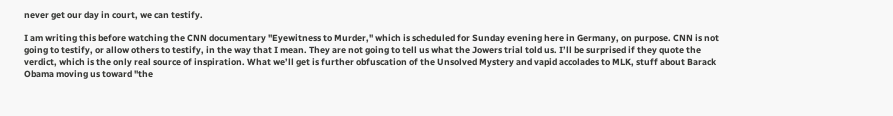never get our day in court, we can testify.

I am writing this before watching the CNN documentary "Eyewitness to Murder," which is scheduled for Sunday evening here in Germany, on purpose. CNN is not going to testify, or allow others to testify, in the way that I mean. They are not going to tell us what the Jowers trial told us. I’ll be surprised if they quote the verdict, which is the only real source of inspiration. What we’ll get is further obfuscation of the Unsolved Mystery and vapid accolades to MLK, stuff about Barack Obama moving us toward "the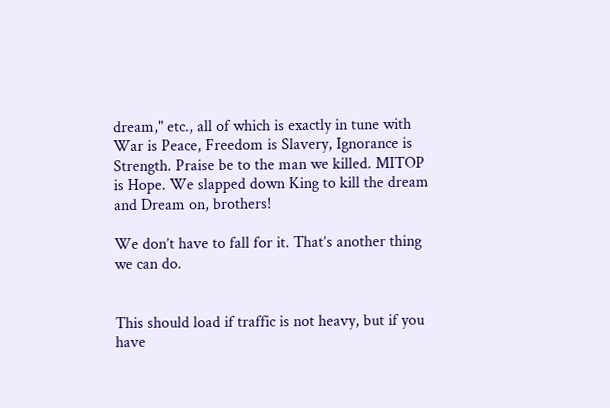dream," etc., all of which is exactly in tune with War is Peace, Freedom is Slavery, Ignorance is Strength. Praise be to the man we killed. MITOP is Hope. We slapped down King to kill the dream and Dream on, brothers!

We don’t have to fall for it. That’s another thing we can do.


This should load if traffic is not heavy, but if you have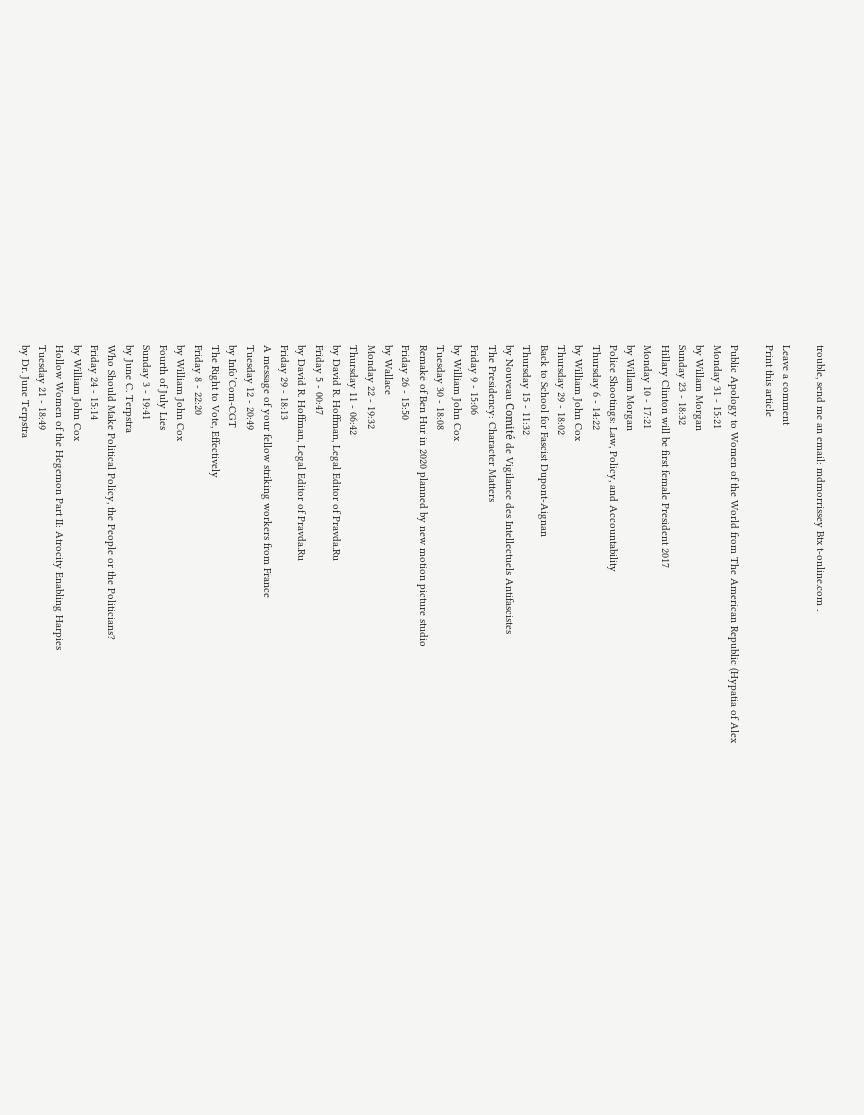trouble, send me an email: mdmorrissey Btx t-online.com .

Leave a comment
Print this article

Public Apology to Women of the World from The American Republic (Hypatia of Alex
Monday 31 - 15:21
by Willam Morgan
Sunday 23 - 18:32
Hillary Clinton will be first female President 2017
Monday 10 - 17:21
by Willam Morgan
Police Shootings: Law, Policy, and Accountability
Thursday 6 - 14:22
by William John Cox
Thursday 29 - 18:02
Back to School for Fascist Dupont-Aignan
Thursday 15 - 11:32
by Nouveau Comité de Vigilance des Intellectuels Antifascistes
The Presidency: Character Matters
Friday 9 - 15:06
by William John Cox
Tuesday 30 - 18:08
Remake of Ben Hur in 2020 planned by new motion picture studio
Friday 26 - 15:50
by Wallace
Monday 22 - 19:32
Thursday 11 - 06:42
by David R. Hoffman, Legal Editor of Pravda.Ru
Friday 5 - 00:47
by David R. Hoffman, Legal Editor of Pravda.Ru
Friday 29 - 18:13
A message of your fellow striking workers from France
Tuesday 12 - 20:49
by Info’Com-CGT
The Right to Vote, Effectively
Friday 8 - 22:20
by William John Cox
Fourth of July Lies
Sunday 3 - 19:41
by June C. Terpstra
Who Should Make Political Policy, the People or the Politicians?
Friday 24 - 15:14
by William John Cox
Hollow Women of the Hegemon Part II: Atrocity Enabling Harpies
Tuesday 21 - 18:49
by Dr. June Terpstra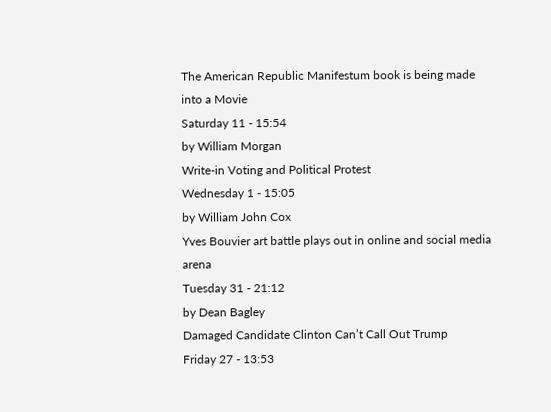The American Republic Manifestum book is being made into a Movie
Saturday 11 - 15:54
by William Morgan
Write-in Voting and Political Protest
Wednesday 1 - 15:05
by William John Cox
Yves Bouvier art battle plays out in online and social media arena
Tuesday 31 - 21:12
by Dean Bagley
Damaged Candidate Clinton Can’t Call Out Trump
Friday 27 - 13:53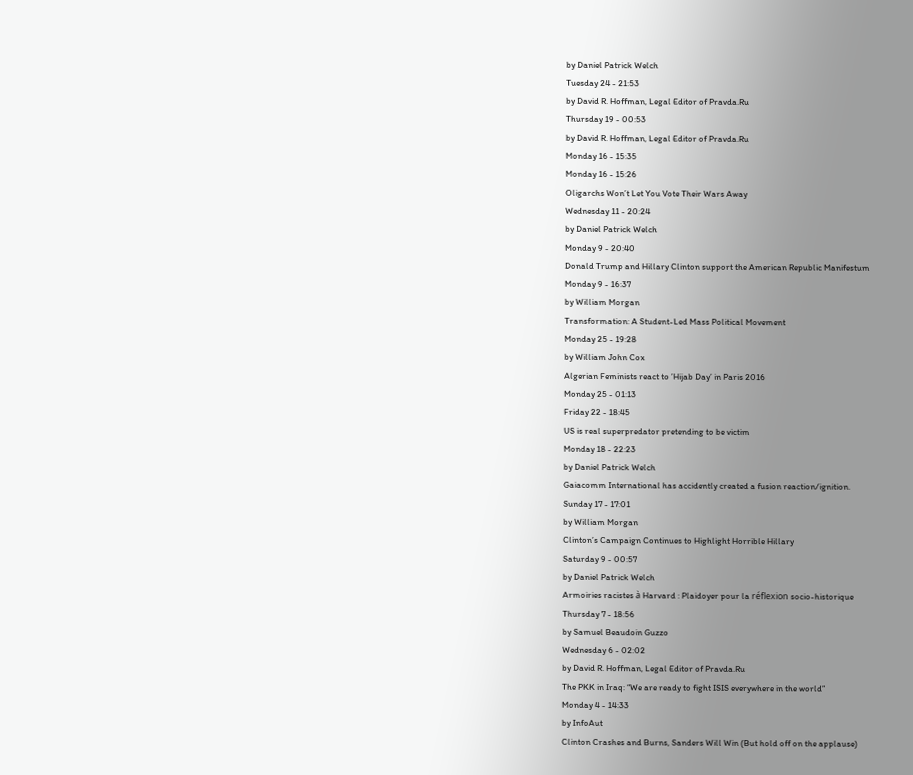by Daniel Patrick Welch
Tuesday 24 - 21:53
by David R. Hoffman, Legal Editor of Pravda.Ru
Thursday 19 - 00:53
by David R. Hoffman, Legal Editor of Pravda.Ru
Monday 16 - 15:35
Monday 16 - 15:26
Oligarchs Won’t Let You Vote Their Wars Away
Wednesday 11 - 20:24
by Daniel Patrick Welch
Monday 9 - 20:40
Donald Trump and Hillary Clinton support the American Republic Manifestum
Monday 9 - 16:37
by William Morgan
Transformation: A Student-Led Mass Political Movement
Monday 25 - 19:28
by William John Cox
Algerian Feminists react to ’Hijab Day’ in Paris 2016
Monday 25 - 01:13
Friday 22 - 18:45
US is real superpredator pretending to be victim
Monday 18 - 22:23
by Daniel Patrick Welch
Gaiacomm International has accidently created a fusion reaction/ignition.
Sunday 17 - 17:01
by William Morgan
Clinton’s Campaign Continues to Highlight Horrible Hillary
Saturday 9 - 00:57
by Daniel Patrick Welch
Armoiries racistes à Harvard : Plaidoyer pour la réflexion socio-historique
Thursday 7 - 18:56
by Samuel Beaudoin Guzzo
Wednesday 6 - 02:02
by David R. Hoffman, Legal Editor of Pravda.Ru
The PKK in Iraq: “We are ready to fight ISIS everywhere in the world”
Monday 4 - 14:33
by InfoAut
Clinton Crashes and Burns, Sanders Will Win (But hold off on the applause)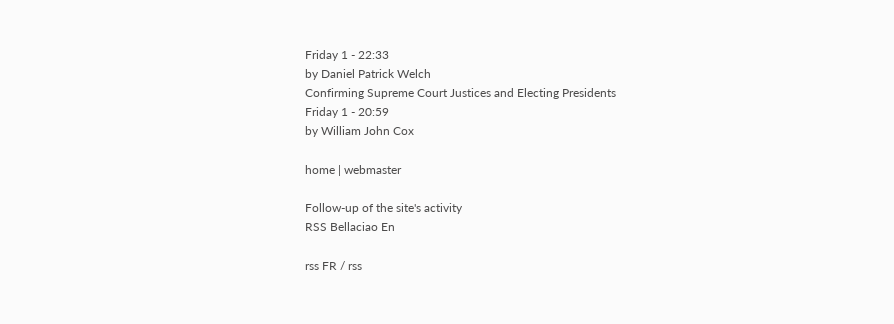Friday 1 - 22:33
by Daniel Patrick Welch
Confirming Supreme Court Justices and Electing Presidents
Friday 1 - 20:59
by William John Cox

home | webmaster

Follow-up of the site's activity
RSS Bellaciao En

rss FR / rss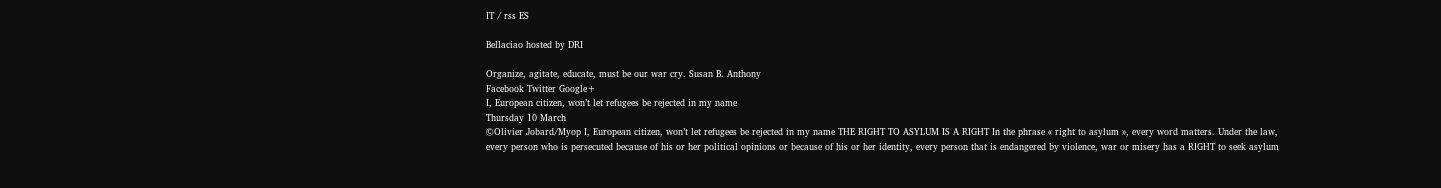IT / rss ES

Bellaciao hosted by DRI

Organize, agitate, educate, must be our war cry. Susan B. Anthony
Facebook Twitter Google+
I, European citizen, won’t let refugees be rejected in my name
Thursday 10 March
©Olivier Jobard/Myop I, European citizen, won’t let refugees be rejected in my name THE RIGHT TO ASYLUM IS A RIGHT In the phrase « right to asylum », every word matters. Under the law, every person who is persecuted because of his or her political opinions or because of his or her identity, every person that is endangered by violence, war or misery has a RIGHT to seek asylum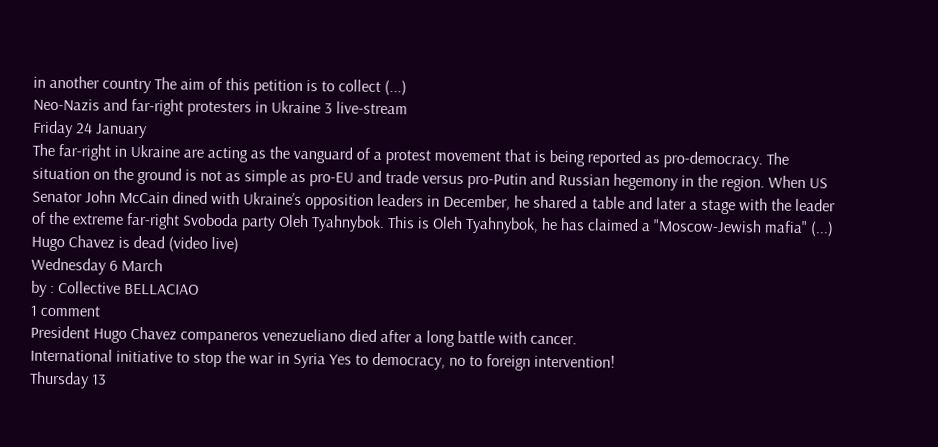in another country The aim of this petition is to collect (...)
Neo-Nazis and far-right protesters in Ukraine 3 live-stream
Friday 24 January
The far-right in Ukraine are acting as the vanguard of a protest movement that is being reported as pro-democracy. The situation on the ground is not as simple as pro-EU and trade versus pro-Putin and Russian hegemony in the region. When US Senator John McCain dined with Ukraine’s opposition leaders in December, he shared a table and later a stage with the leader of the extreme far-right Svoboda party Oleh Tyahnybok. This is Oleh Tyahnybok, he has claimed a "Moscow-Jewish mafia" (...)
Hugo Chavez is dead (video live)
Wednesday 6 March
by : Collective BELLACIAO
1 comment
President Hugo Chavez companeros venezueliano died after a long battle with cancer.
International initiative to stop the war in Syria Yes to democracy, no to foreign intervention!
Thursday 13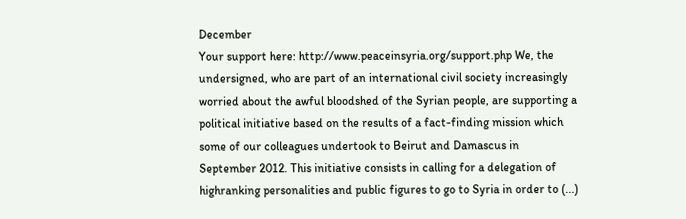December
Your support here: http://www.peaceinsyria.org/support.php We, the undersigned, who are part of an international civil society increasingly worried about the awful bloodshed of the Syrian people, are supporting a political initiative based on the results of a fact-finding mission which some of our colleagues undertook to Beirut and Damascus in September 2012. This initiative consists in calling for a delegation of highranking personalities and public figures to go to Syria in order to (...)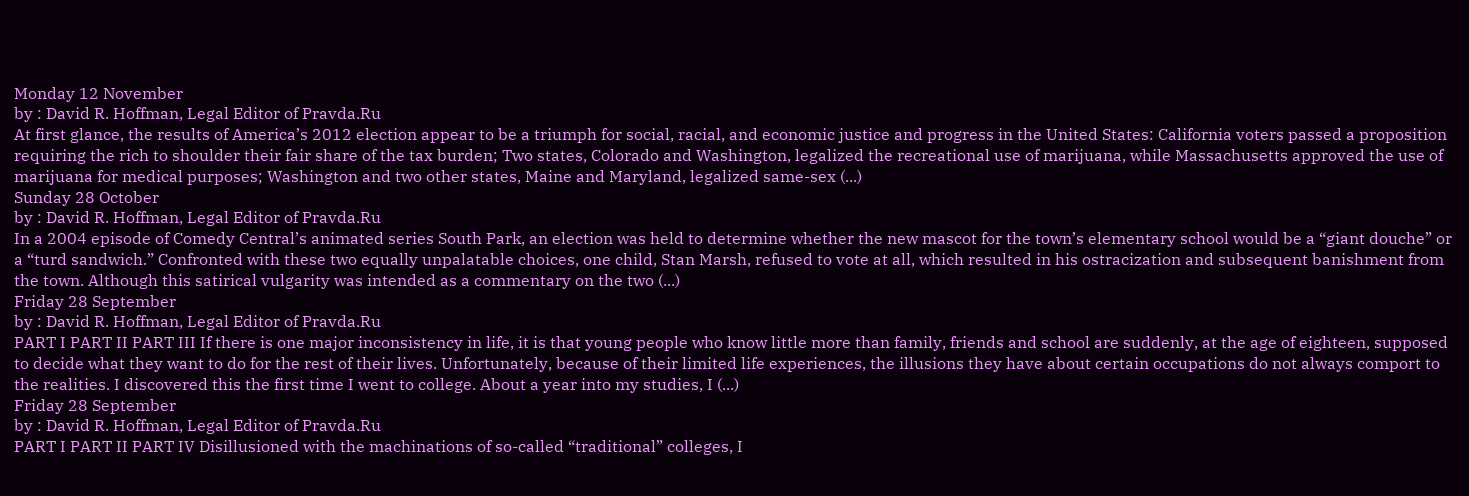Monday 12 November
by : David R. Hoffman, Legal Editor of Pravda.Ru
At first glance, the results of America’s 2012 election appear to be a triumph for social, racial, and economic justice and progress in the United States: California voters passed a proposition requiring the rich to shoulder their fair share of the tax burden; Two states, Colorado and Washington, legalized the recreational use of marijuana, while Massachusetts approved the use of marijuana for medical purposes; Washington and two other states, Maine and Maryland, legalized same-sex (...)
Sunday 28 October
by : David R. Hoffman, Legal Editor of Pravda.Ru
In a 2004 episode of Comedy Central’s animated series South Park, an election was held to determine whether the new mascot for the town’s elementary school would be a “giant douche” or a “turd sandwich.” Confronted with these two equally unpalatable choices, one child, Stan Marsh, refused to vote at all, which resulted in his ostracization and subsequent banishment from the town. Although this satirical vulgarity was intended as a commentary on the two (...)
Friday 28 September
by : David R. Hoffman, Legal Editor of Pravda.Ru
PART I PART II PART III If there is one major inconsistency in life, it is that young people who know little more than family, friends and school are suddenly, at the age of eighteen, supposed to decide what they want to do for the rest of their lives. Unfortunately, because of their limited life experiences, the illusions they have about certain occupations do not always comport to the realities. I discovered this the first time I went to college. About a year into my studies, I (...)
Friday 28 September
by : David R. Hoffman, Legal Editor of Pravda.Ru
PART I PART II PART IV Disillusioned with the machinations of so-called “traditional” colleges, I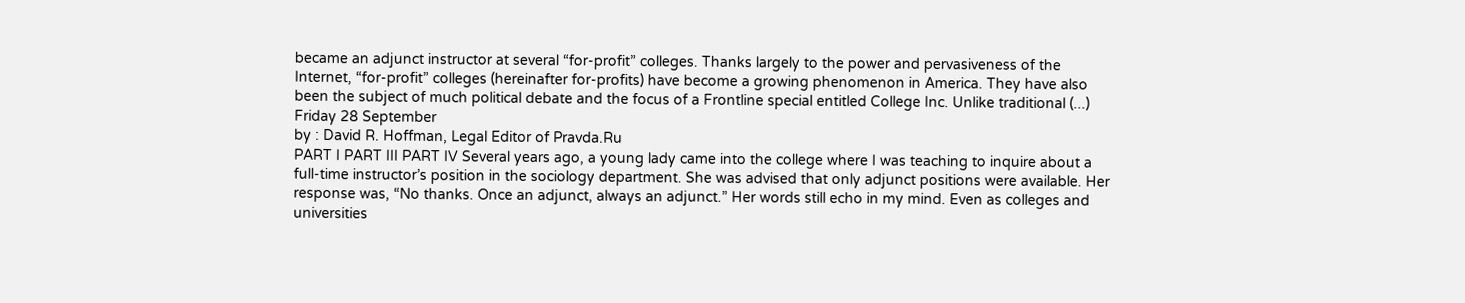became an adjunct instructor at several “for-profit” colleges. Thanks largely to the power and pervasiveness of the Internet, “for-profit” colleges (hereinafter for-profits) have become a growing phenomenon in America. They have also been the subject of much political debate and the focus of a Frontline special entitled College Inc. Unlike traditional (...)
Friday 28 September
by : David R. Hoffman, Legal Editor of Pravda.Ru
PART I PART III PART IV Several years ago, a young lady came into the college where I was teaching to inquire about a full-time instructor’s position in the sociology department. She was advised that only adjunct positions were available. Her response was, “No thanks. Once an adjunct, always an adjunct.” Her words still echo in my mind. Even as colleges and universities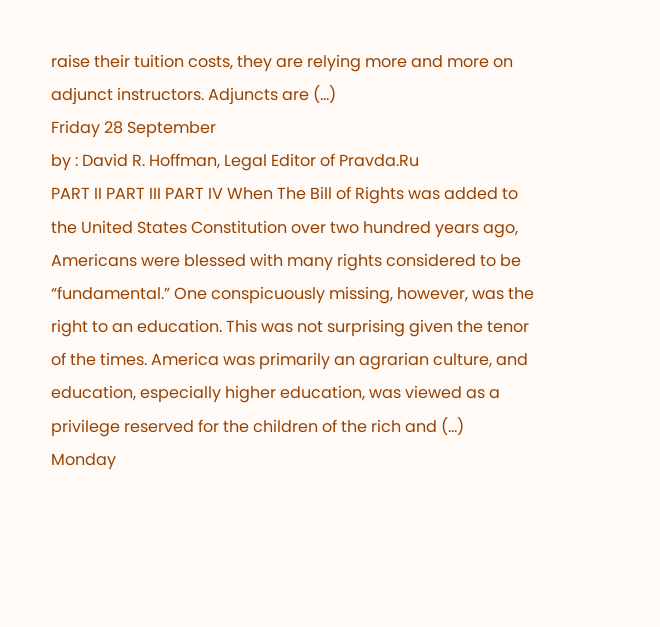raise their tuition costs, they are relying more and more on adjunct instructors. Adjuncts are (...)
Friday 28 September
by : David R. Hoffman, Legal Editor of Pravda.Ru
PART II PART III PART IV When The Bill of Rights was added to the United States Constitution over two hundred years ago, Americans were blessed with many rights considered to be “fundamental.” One conspicuously missing, however, was the right to an education. This was not surprising given the tenor of the times. America was primarily an agrarian culture, and education, especially higher education, was viewed as a privilege reserved for the children of the rich and (...)
Monday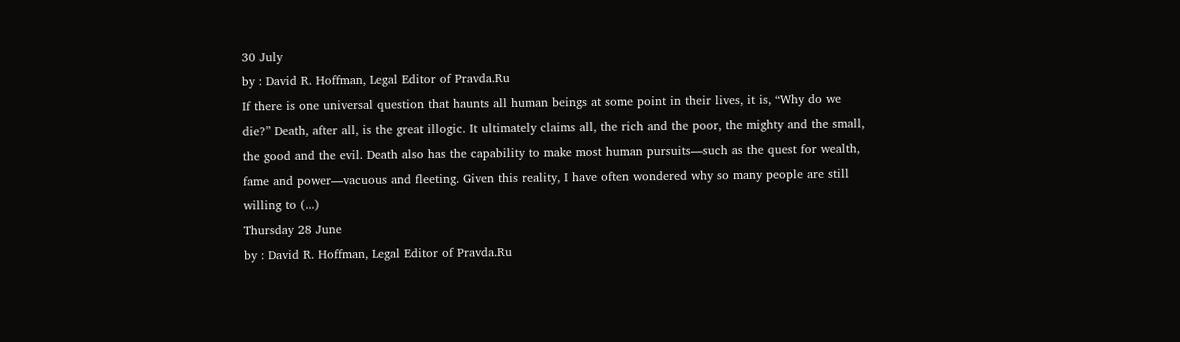30 July
by : David R. Hoffman, Legal Editor of Pravda.Ru
If there is one universal question that haunts all human beings at some point in their lives, it is, “Why do we die?” Death, after all, is the great illogic. It ultimately claims all, the rich and the poor, the mighty and the small, the good and the evil. Death also has the capability to make most human pursuits—such as the quest for wealth, fame and power—vacuous and fleeting. Given this reality, I have often wondered why so many people are still willing to (...)
Thursday 28 June
by : David R. Hoffman, Legal Editor of Pravda.Ru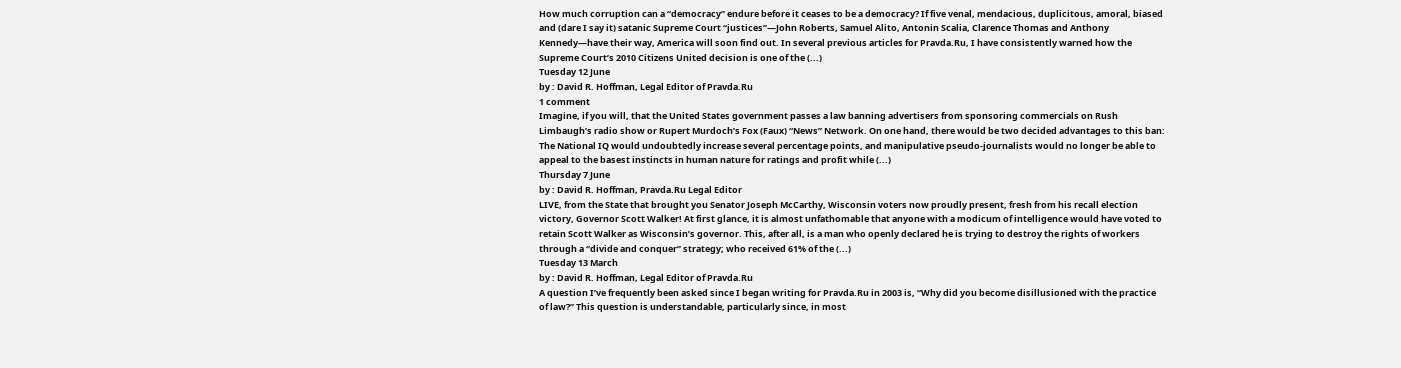How much corruption can a “democracy” endure before it ceases to be a democracy? If five venal, mendacious, duplicitous, amoral, biased and (dare I say it) satanic Supreme Court “justices”—John Roberts, Samuel Alito, Antonin Scalia, Clarence Thomas and Anthony Kennedy—have their way, America will soon find out. In several previous articles for Pravda.Ru, I have consistently warned how the Supreme Court’s 2010 Citizens United decision is one of the (...)
Tuesday 12 June
by : David R. Hoffman, Legal Editor of Pravda.Ru
1 comment
Imagine, if you will, that the United States government passes a law banning advertisers from sponsoring commercials on Rush Limbaugh’s radio show or Rupert Murdoch’s Fox (Faux) “News” Network. On one hand, there would be two decided advantages to this ban: The National IQ would undoubtedly increase several percentage points, and manipulative pseudo-journalists would no longer be able to appeal to the basest instincts in human nature for ratings and profit while (...)
Thursday 7 June
by : David R. Hoffman, Pravda.Ru Legal Editor
LIVE, from the State that brought you Senator Joseph McCarthy, Wisconsin voters now proudly present, fresh from his recall election victory, Governor Scott Walker! At first glance, it is almost unfathomable that anyone with a modicum of intelligence would have voted to retain Scott Walker as Wisconsin’s governor. This, after all, is a man who openly declared he is trying to destroy the rights of workers through a “divide and conquer” strategy; who received 61% of the (...)
Tuesday 13 March
by : David R. Hoffman, Legal Editor of Pravda.Ru
A question I’ve frequently been asked since I began writing for Pravda.Ru in 2003 is, “Why did you become disillusioned with the practice of law?” This question is understandable, particularly since, in most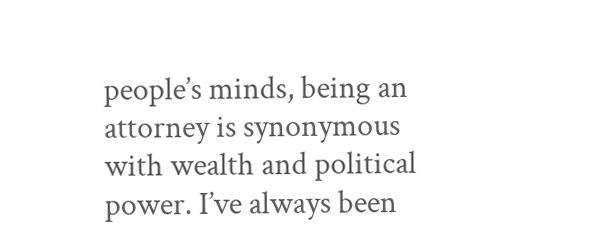people’s minds, being an attorney is synonymous with wealth and political power. I’ve always been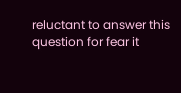reluctant to answer this question for fear it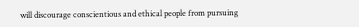will discourage conscientious and ethical people from pursuing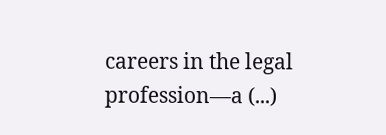careers in the legal profession—a (...)